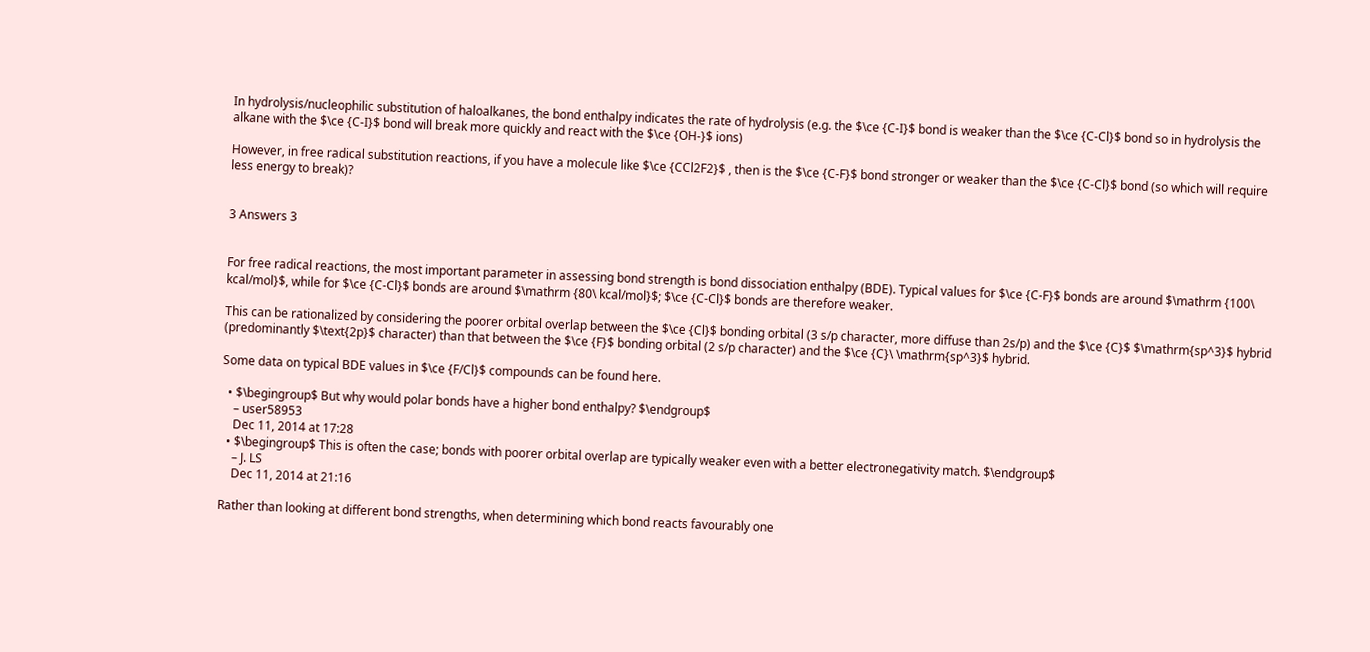In hydrolysis/nucleophilic substitution of haloalkanes, the bond enthalpy indicates the rate of hydrolysis (e.g. the $\ce {C-I}$ bond is weaker than the $\ce {C-Cl}$ bond so in hydrolysis the alkane with the $\ce {C-I}$ bond will break more quickly and react with the $\ce {OH-}$ ions)

However, in free radical substitution reactions, if you have a molecule like $\ce {CCl2F2}$ , then is the $\ce {C-F}$ bond stronger or weaker than the $\ce {C-Cl}$ bond (so which will require less energy to break)?


3 Answers 3


For free radical reactions, the most important parameter in assessing bond strength is bond dissociation enthalpy (BDE). Typical values for $\ce {C-F}$ bonds are around $\mathrm {100\ kcal/mol}$, while for $\ce {C-Cl}$ bonds are around $\mathrm {80\ kcal/mol}$; $\ce {C-Cl}$ bonds are therefore weaker.

This can be rationalized by considering the poorer orbital overlap between the $\ce {Cl}$ bonding orbital (3 s/p character, more diffuse than 2s/p) and the $\ce {C}$ $\mathrm{sp^3}$ hybrid (predominantly $\text{2p}$ character) than that between the $\ce {F}$ bonding orbital (2 s/p character) and the $\ce {C}\ \mathrm{sp^3}$ hybrid.

Some data on typical BDE values in $\ce {F/Cl}$ compounds can be found here.

  • $\begingroup$ But why would polar bonds have a higher bond enthalpy? $\endgroup$
    – user58953
    Dec 11, 2014 at 17:28
  • $\begingroup$ This is often the case; bonds with poorer orbital overlap are typically weaker even with a better electronegativity match. $\endgroup$
    – J. LS
    Dec 11, 2014 at 21:16

Rather than looking at different bond strengths, when determining which bond reacts favourably one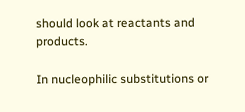should look at reactants and products.

In nucleophilic substitutions or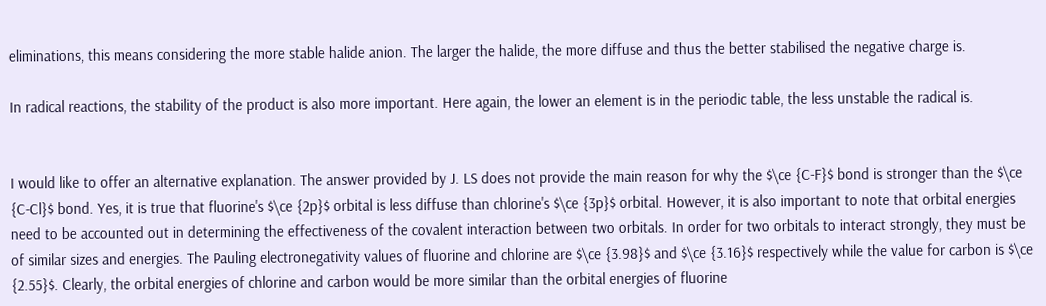eliminations, this means considering the more stable halide anion. The larger the halide, the more diffuse and thus the better stabilised the negative charge is.

In radical reactions, the stability of the product is also more important. Here again, the lower an element is in the periodic table, the less unstable the radical is.


I would like to offer an alternative explanation. The answer provided by J. LS does not provide the main reason for why the $\ce {C-F}$ bond is stronger than the $\ce {C-Cl}$ bond. Yes, it is true that fluorine's $\ce {2p}$ orbital is less diffuse than chlorine's $\ce {3p}$ orbital. However, it is also important to note that orbital energies need to be accounted out in determining the effectiveness of the covalent interaction between two orbitals. In order for two orbitals to interact strongly, they must be of similar sizes and energies. The Pauling electronegativity values of fluorine and chlorine are $\ce {3.98}$ and $\ce {3.16}$ respectively while the value for carbon is $\ce {2.55}$. Clearly, the orbital energies of chlorine and carbon would be more similar than the orbital energies of fluorine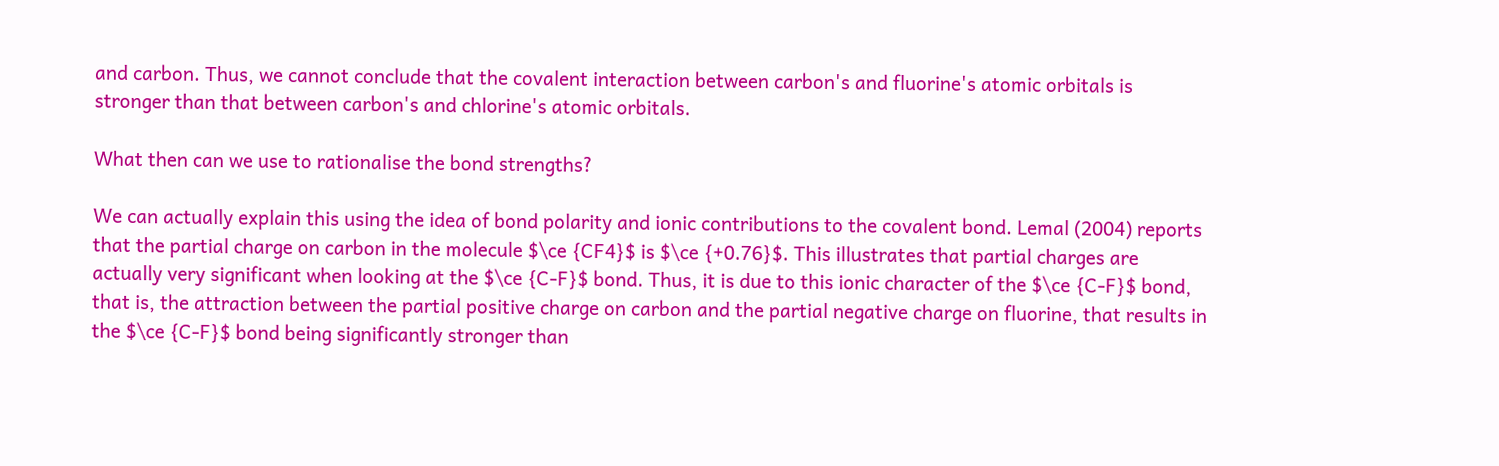and carbon. Thus, we cannot conclude that the covalent interaction between carbon's and fluorine's atomic orbitals is stronger than that between carbon's and chlorine's atomic orbitals.

What then can we use to rationalise the bond strengths?

We can actually explain this using the idea of bond polarity and ionic contributions to the covalent bond. Lemal (2004) reports that the partial charge on carbon in the molecule $\ce {CF4}$ is $\ce {+0.76}$. This illustrates that partial charges are actually very significant when looking at the $\ce {C-F}$ bond. Thus, it is due to this ionic character of the $\ce {C-F}$ bond, that is, the attraction between the partial positive charge on carbon and the partial negative charge on fluorine, that results in the $\ce {C-F}$ bond being significantly stronger than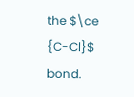the $\ce {C-Cl}$ bond.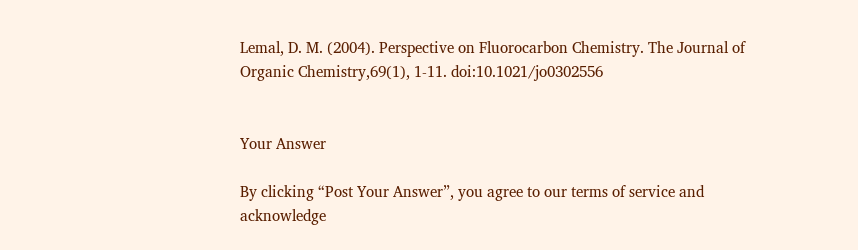Lemal, D. M. (2004). Perspective on Fluorocarbon Chemistry. The Journal of Organic Chemistry,69(1), 1-11. doi:10.1021/jo0302556


Your Answer

By clicking “Post Your Answer”, you agree to our terms of service and acknowledge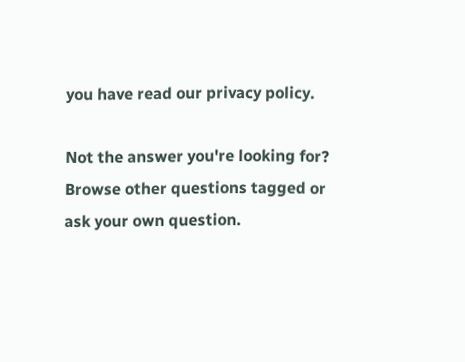you have read our privacy policy.

Not the answer you're looking for? Browse other questions tagged or ask your own question.